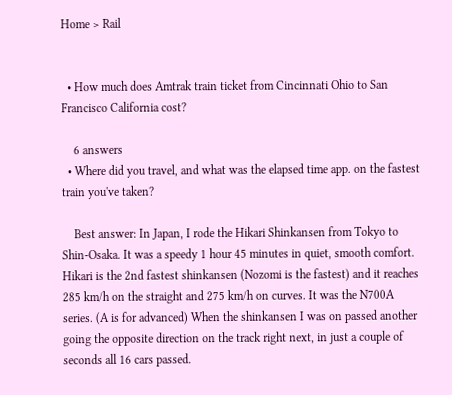Home > Rail


  • How much does Amtrak train ticket from Cincinnati Ohio to San Francisco California cost?

    6 answers
  • Where did you travel, and what was the elapsed time app. on the fastest train you've taken?

    Best answer: In Japan, I rode the Hikari Shinkansen from Tokyo to Shin-Osaka. It was a speedy 1 hour 45 minutes in quiet, smooth comfort. Hikari is the 2nd fastest shinkansen (Nozomi is the fastest) and it reaches 285 km/h on the straight and 275 km/h on curves. It was the N700A series. (A is for advanced) When the shinkansen I was on passed another going the opposite direction on the track right next, in just a couple of seconds all 16 cars passed.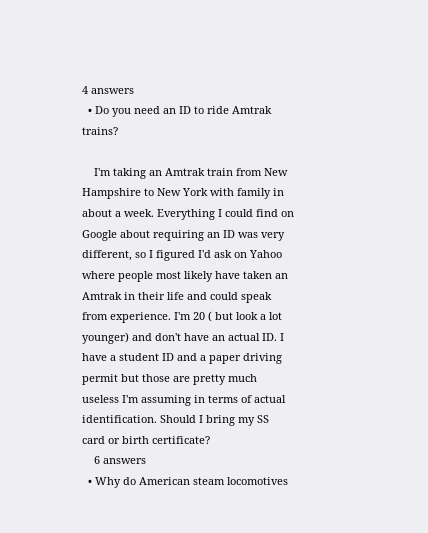4 answers
  • Do you need an ID to ride Amtrak trains?

    I'm taking an Amtrak train from New Hampshire to New York with family in about a week. Everything I could find on Google about requiring an ID was very different, so I figured I'd ask on Yahoo where people most likely have taken an Amtrak in their life and could speak from experience. I'm 20 ( but look a lot younger) and don't have an actual ID. I have a student ID and a paper driving permit but those are pretty much useless I'm assuming in terms of actual identification. Should I bring my SS card or birth certificate?
    6 answers
  • Why do American steam locomotives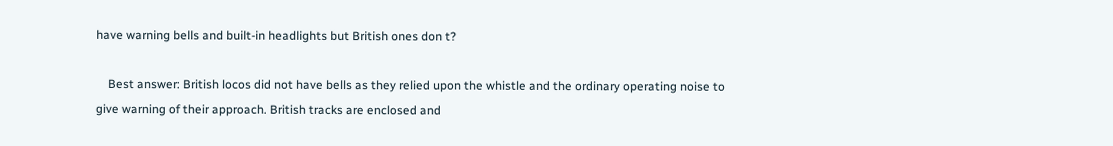have warning bells and built-in headlights but British ones don t?

    Best answer: British locos did not have bells as they relied upon the whistle and the ordinary operating noise to give warning of their approach. British tracks are enclosed and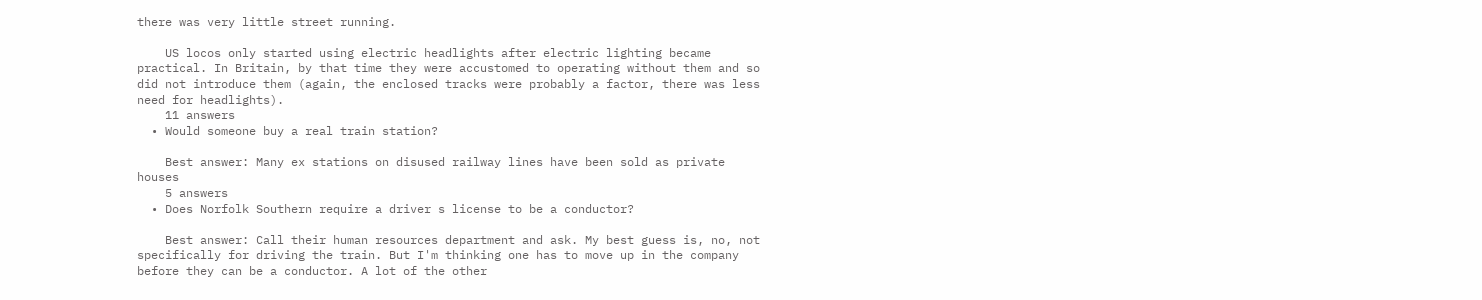there was very little street running.

    US locos only started using electric headlights after electric lighting became practical. In Britain, by that time they were accustomed to operating without them and so did not introduce them (again, the enclosed tracks were probably a factor, there was less need for headlights).
    11 answers
  • Would someone buy a real train station?

    Best answer: Many ex stations on disused railway lines have been sold as private houses
    5 answers
  • Does Norfolk Southern require a driver s license to be a conductor?

    Best answer: Call their human resources department and ask. My best guess is, no, not specifically for driving the train. But I'm thinking one has to move up in the company before they can be a conductor. A lot of the other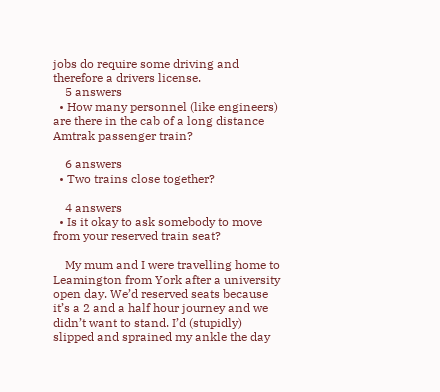jobs do require some driving and therefore a drivers license.
    5 answers
  • How many personnel (like engineers) are there in the cab of a long distance Amtrak passenger train?

    6 answers
  • Two trains close together?

    4 answers
  • Is it okay to ask somebody to move from your reserved train seat?

    My mum and I were travelling home to Leamington from York after a university open day. We’d reserved seats because it’s a 2 and a half hour journey and we didn’t want to stand. I’d (stupidly) slipped and sprained my ankle the day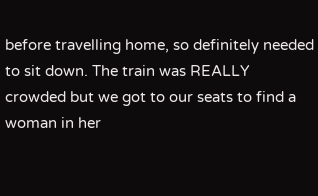before travelling home, so definitely needed to sit down. The train was REALLY crowded but we got to our seats to find a woman in her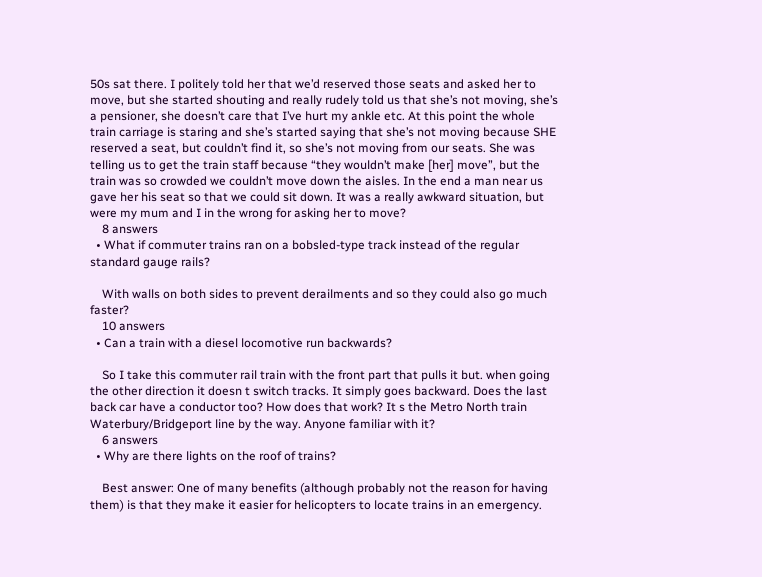50s sat there. I politely told her that we’d reserved those seats and asked her to move, but she started shouting and really rudely told us that she’s not moving, she’s a pensioner, she doesn’t care that I’ve hurt my ankle etc. At this point the whole train carriage is staring and she’s started saying that she’s not moving because SHE reserved a seat, but couldn’t find it, so she’s not moving from our seats. She was telling us to get the train staff because “they wouldn’t make [her] move”, but the train was so crowded we couldn’t move down the aisles. In the end a man near us gave her his seat so that we could sit down. It was a really awkward situation, but were my mum and I in the wrong for asking her to move?
    8 answers
  • What if commuter trains ran on a bobsled-type track instead of the regular standard gauge rails?

    With walls on both sides to prevent derailments and so they could also go much faster?
    10 answers
  • Can a train with a diesel locomotive run backwards?

    So I take this commuter rail train with the front part that pulls it but. when going the other direction it doesn t switch tracks. It simply goes backward. Does the last back car have a conductor too? How does that work? It s the Metro North train Waterbury/Bridgeport line by the way. Anyone familiar with it?
    6 answers
  • Why are there lights on the roof of trains?

    Best answer: One of many benefits (although probably not the reason for having them) is that they make it easier for helicopters to locate trains in an emergency.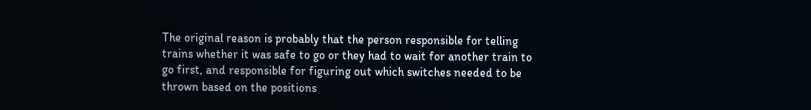The original reason is probably that the person responsible for telling trains whether it was safe to go or they had to wait for another train to go first, and responsible for figuring out which switches needed to be thrown based on the positions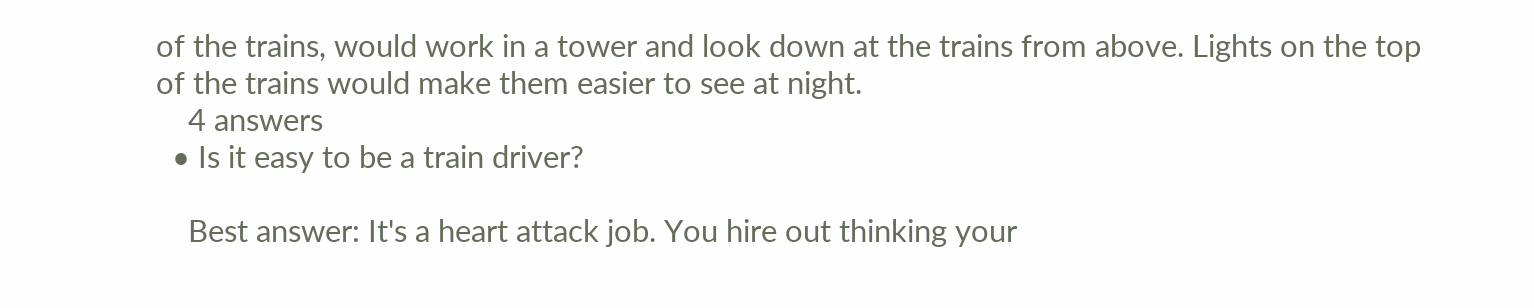of the trains, would work in a tower and look down at the trains from above. Lights on the top of the trains would make them easier to see at night.
    4 answers
  • Is it easy to be a train driver?

    Best answer: It's a heart attack job. You hire out thinking your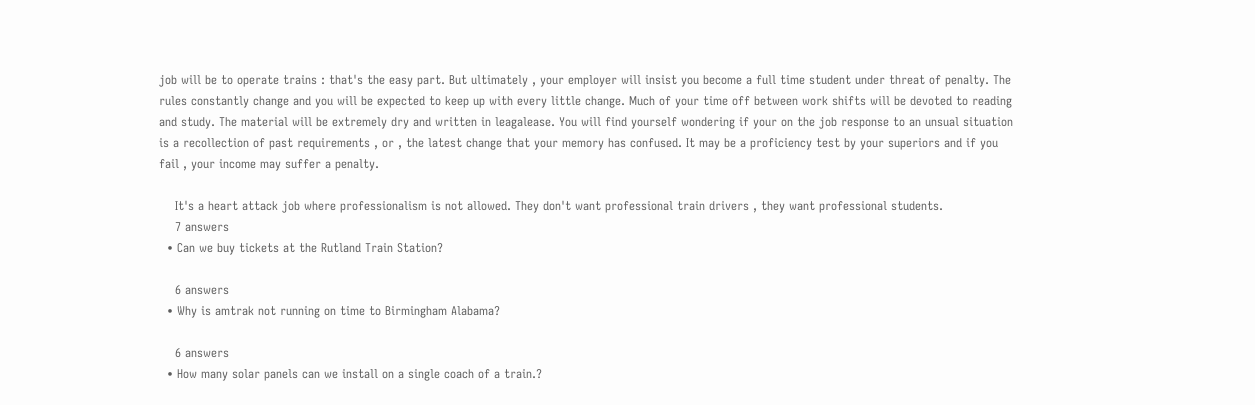job will be to operate trains : that's the easy part. But ultimately , your employer will insist you become a full time student under threat of penalty. The rules constantly change and you will be expected to keep up with every little change. Much of your time off between work shifts will be devoted to reading and study. The material will be extremely dry and written in leagalease. You will find yourself wondering if your on the job response to an unsual situation is a recollection of past requirements , or , the latest change that your memory has confused. It may be a proficiency test by your superiors and if you fail , your income may suffer a penalty.

    It's a heart attack job where professionalism is not allowed. They don't want professional train drivers , they want professional students.
    7 answers
  • Can we buy tickets at the Rutland Train Station?

    6 answers
  • Why is amtrak not running on time to Birmingham Alabama?

    6 answers
  • How many solar panels can we install on a single coach of a train.?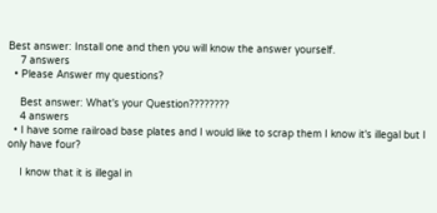Best answer: Install one and then you will know the answer yourself.
    7 answers
  • Please Answer my questions?

    Best answer: What's your Question????????
    4 answers
  • I have some railroad base plates and I would like to scrap them I know it's illegal but I only have four?

    I know that it is illegal in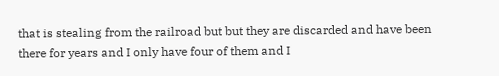that is stealing from the railroad but but they are discarded and have been there for years and I only have four of them and I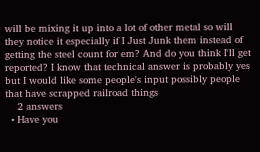will be mixing it up into a lot of other metal so will they notice it especially if I Just Junk them instead of getting the steel count for em? And do you think I'll get reported? I know that technical answer is probably yes but I would like some people's input possibly people that have scrapped railroad things
    2 answers
  • Have you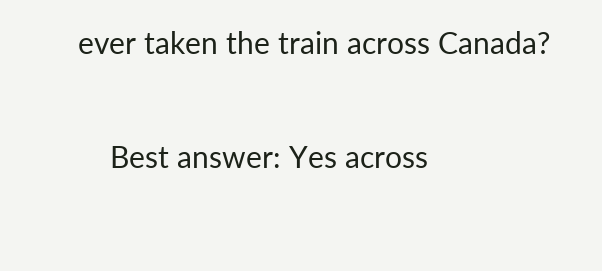ever taken the train across Canada?

    Best answer: Yes across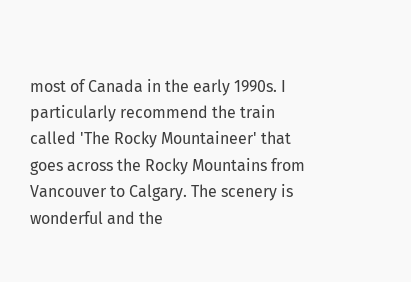most of Canada in the early 1990s. I particularly recommend the train called 'The Rocky Mountaineer' that goes across the Rocky Mountains from Vancouver to Calgary. The scenery is wonderful and the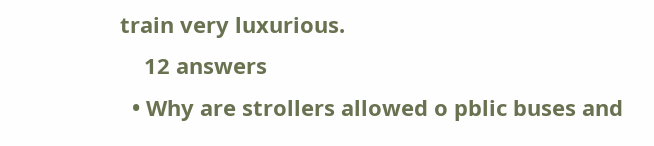train very luxurious.
    12 answers
  • Why are strollers allowed o pblic buses and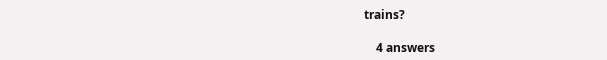trains?

    4 answers